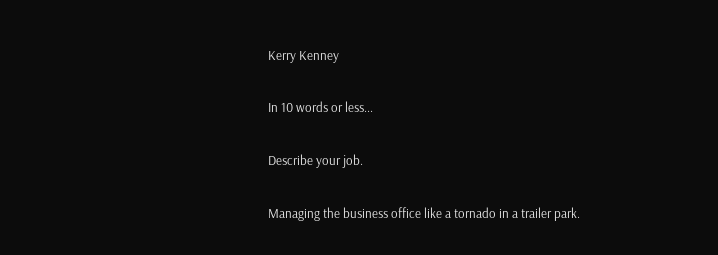Kerry Kenney

In 10 words or less...

Describe your job.

Managing the business office like a tornado in a trailer park.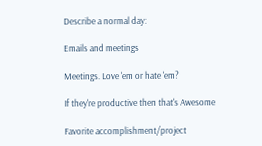Describe a normal day:

Emails and meetings

Meetings. Love 'em or hate 'em?

If they're productive then that's Awesome

Favorite accomplishment/project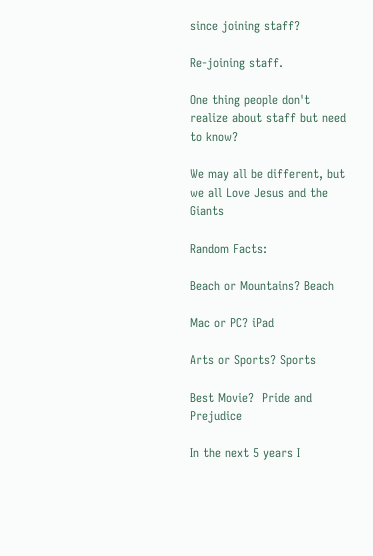since joining staff?

Re-joining staff.

One thing people don't realize about staff but need to know?

We may all be different, but we all Love Jesus and the Giants

Random Facts:

Beach or Mountains? Beach

Mac or PC? iPad

Arts or Sports? Sports

Best Movie?  Pride and Prejudice

In the next 5 years I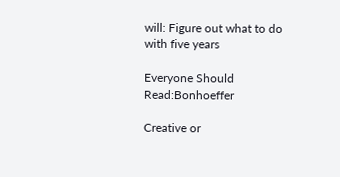will: Figure out what to do with five years

Everyone Should Read:Bonhoeffer

Creative or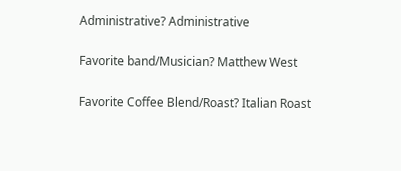Administrative? Administrative

Favorite band/Musician? Matthew West

Favorite Coffee Blend/Roast? Italian Roast